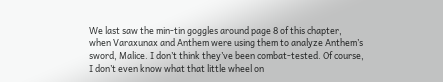We last saw the min-tin goggles around page 8 of this chapter, when Varaxunax and Anthem were using them to analyze Anthem’s sword, Malice. I don’t think they’ve been combat-tested. Of course, I don’t even know what that little wheel on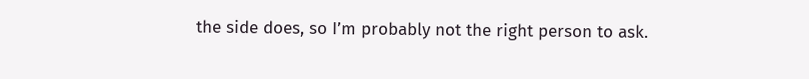the side does, so I’m probably not the right person to ask.